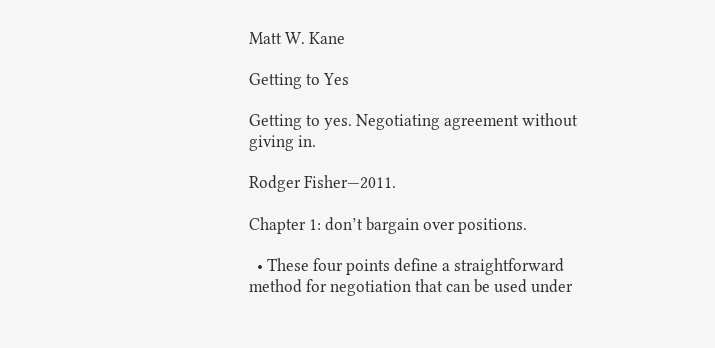Matt W. Kane

Getting to Yes

Getting to yes. Negotiating agreement without giving in.

Rodger Fisher—2011.

Chapter 1: don’t bargain over positions.

  • These four points define a straightforward method for negotiation that can be used under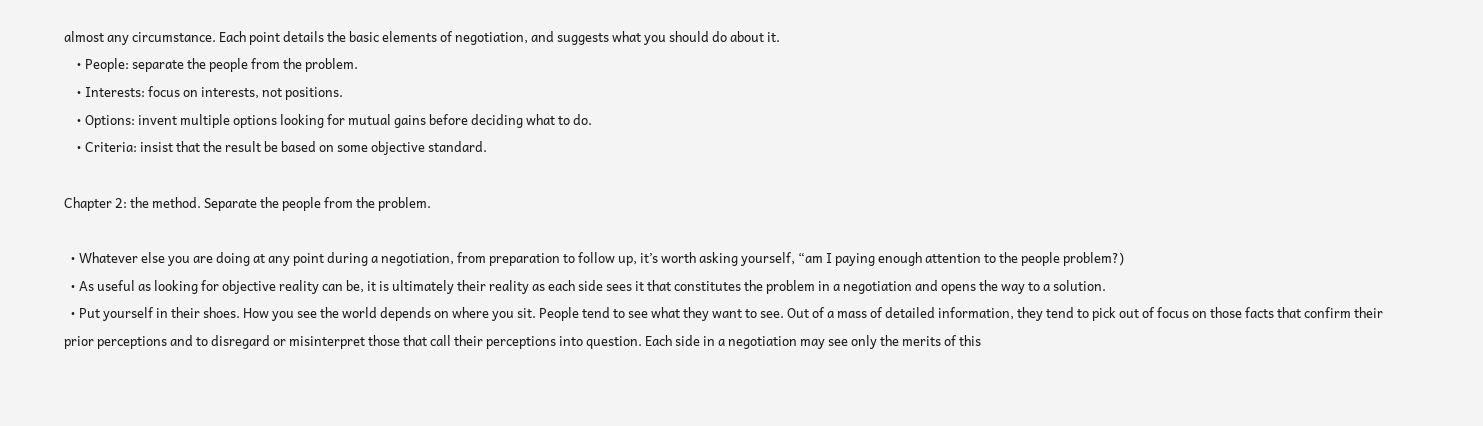almost any circumstance. Each point details the basic elements of negotiation, and suggests what you should do about it.
    • People: separate the people from the problem.
    • Interests: focus on interests, not positions.
    • Options: invent multiple options looking for mutual gains before deciding what to do.
    • Criteria: insist that the result be based on some objective standard.

Chapter 2: the method. Separate the people from the problem.

  • Whatever else you are doing at any point during a negotiation, from preparation to follow up, it’s worth asking yourself, “am I paying enough attention to the people problem?)
  • As useful as looking for objective reality can be, it is ultimately their reality as each side sees it that constitutes the problem in a negotiation and opens the way to a solution.
  • Put yourself in their shoes. How you see the world depends on where you sit. People tend to see what they want to see. Out of a mass of detailed information, they tend to pick out of focus on those facts that confirm their prior perceptions and to disregard or misinterpret those that call their perceptions into question. Each side in a negotiation may see only the merits of this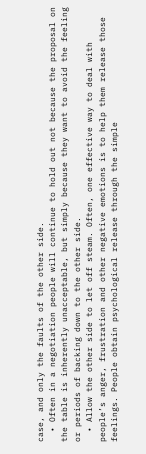case, and only the faults of the other side.
  • Often in a negotiation people will continue to hold out not because the proposal on the table is inherently unacceptable, but simply because they want to avoid the feeling or periods of backing down to the other side.
  • Allow the other side to let off steam. Often, one effective way to deal with people’s anger, frustration and other negative emotions is to help them release those feelings. People obtain psychological release through the simple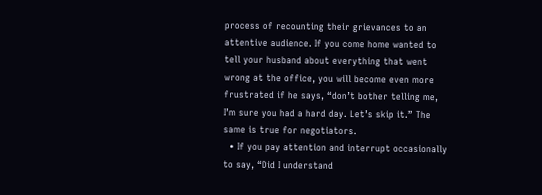process of recounting their grievances to an attentive audience. If you come home wanted to tell your husband about everything that went wrong at the office, you will become even more frustrated if he says, “don’t bother telling me, I’m sure you had a hard day. Let’s skip it.” The same is true for negotiators.
  • If you pay attention and interrupt occasionally to say, “Did I understand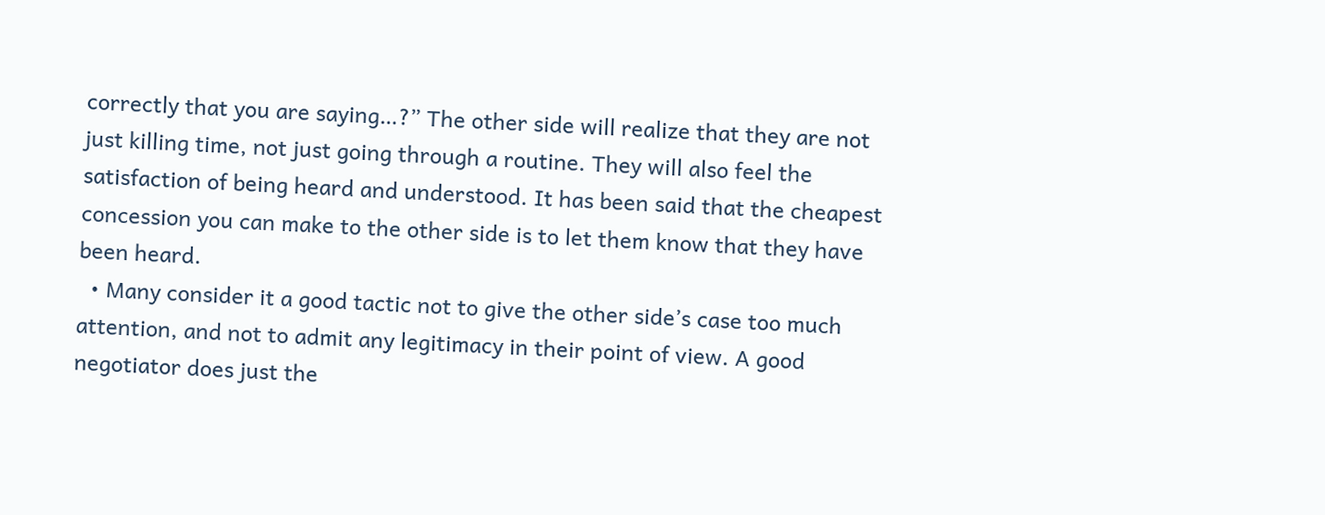correctly that you are saying…?” The other side will realize that they are not just killing time, not just going through a routine. They will also feel the satisfaction of being heard and understood. It has been said that the cheapest concession you can make to the other side is to let them know that they have been heard.
  • Many consider it a good tactic not to give the other side’s case too much attention, and not to admit any legitimacy in their point of view. A good negotiator does just the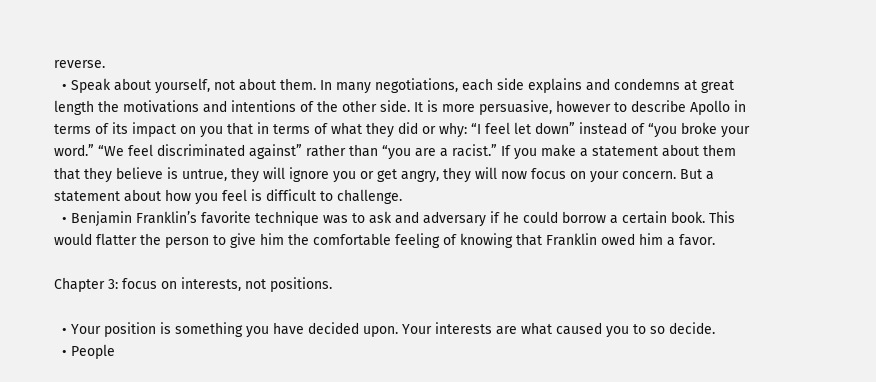reverse.
  • Speak about yourself, not about them. In many negotiations, each side explains and condemns at great length the motivations and intentions of the other side. It is more persuasive, however to describe Apollo in terms of its impact on you that in terms of what they did or why: “I feel let down” instead of “you broke your word.” “We feel discriminated against” rather than “you are a racist.” If you make a statement about them that they believe is untrue, they will ignore you or get angry, they will now focus on your concern. But a statement about how you feel is difficult to challenge.
  • Benjamin Franklin’s favorite technique was to ask and adversary if he could borrow a certain book. This would flatter the person to give him the comfortable feeling of knowing that Franklin owed him a favor.

Chapter 3: focus on interests, not positions.

  • Your position is something you have decided upon. Your interests are what caused you to so decide.
  • People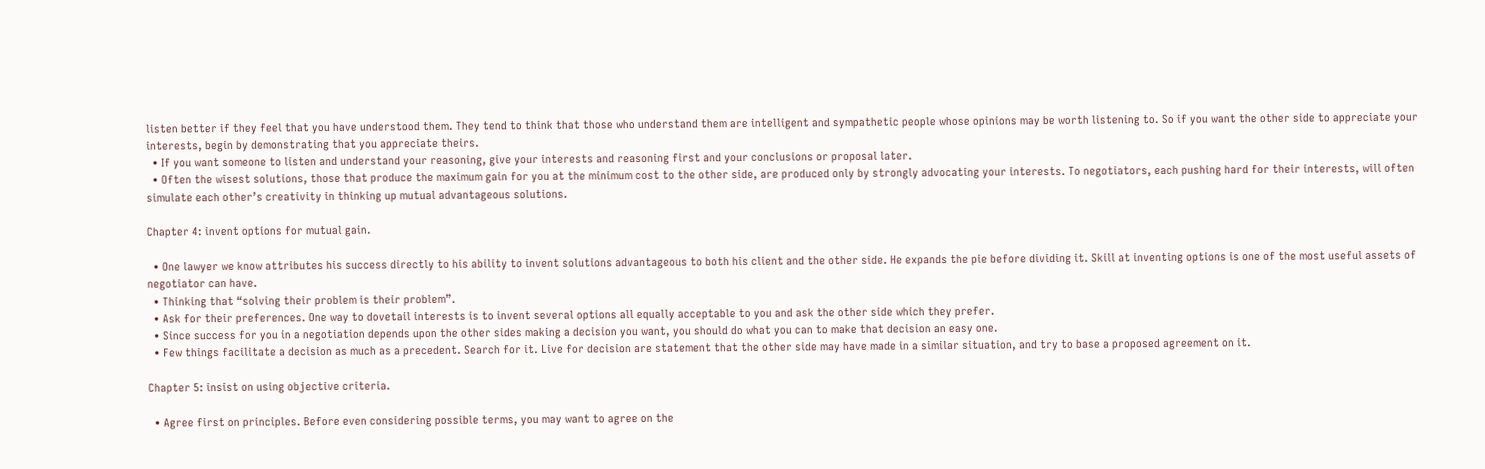listen better if they feel that you have understood them. They tend to think that those who understand them are intelligent and sympathetic people whose opinions may be worth listening to. So if you want the other side to appreciate your interests, begin by demonstrating that you appreciate theirs.
  • If you want someone to listen and understand your reasoning, give your interests and reasoning first and your conclusions or proposal later.
  • Often the wisest solutions, those that produce the maximum gain for you at the minimum cost to the other side, are produced only by strongly advocating your interests. To negotiators, each pushing hard for their interests, will often simulate each other’s creativity in thinking up mutual advantageous solutions.

Chapter 4: invent options for mutual gain.

  • One lawyer we know attributes his success directly to his ability to invent solutions advantageous to both his client and the other side. He expands the pie before dividing it. Skill at inventing options is one of the most useful assets of negotiator can have.
  • Thinking that “solving their problem is their problem”.
  • Ask for their preferences. One way to dovetail interests is to invent several options all equally acceptable to you and ask the other side which they prefer.
  • Since success for you in a negotiation depends upon the other sides making a decision you want, you should do what you can to make that decision an easy one.
  • Few things facilitate a decision as much as a precedent. Search for it. Live for decision are statement that the other side may have made in a similar situation, and try to base a proposed agreement on it.

Chapter 5: insist on using objective criteria.

  • Agree first on principles. Before even considering possible terms, you may want to agree on the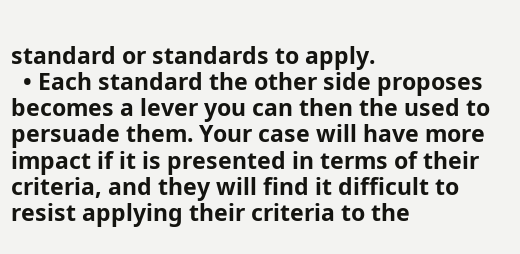standard or standards to apply.
  • Each standard the other side proposes becomes a lever you can then the used to persuade them. Your case will have more impact if it is presented in terms of their criteria, and they will find it difficult to resist applying their criteria to the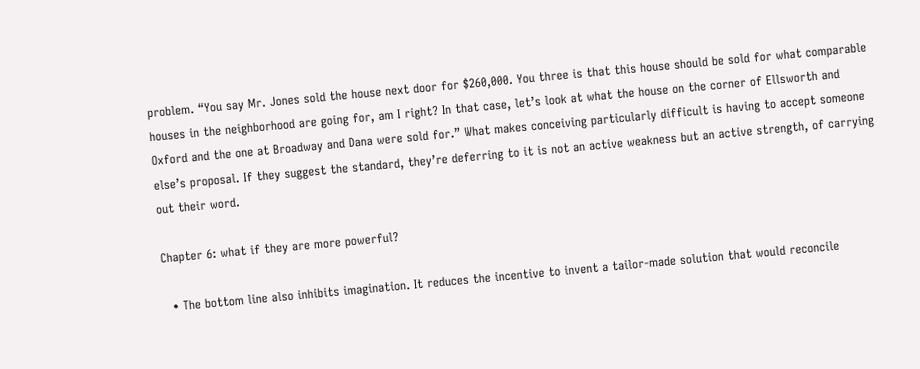problem. “You say Mr. Jones sold the house next door for $260,000. You three is that this house should be sold for what comparable houses in the neighborhood are going for, am I right? In that case, let’s look at what the house on the corner of Ellsworth and Oxford and the one at Broadway and Dana were sold for.” What makes conceiving particularly difficult is having to accept someone else’s proposal. If they suggest the standard, they’re deferring to it is not an active weakness but an active strength, of carrying out their word.

Chapter 6: what if they are more powerful?

  • The bottom line also inhibits imagination. It reduces the incentive to invent a tailor-made solution that would reconcile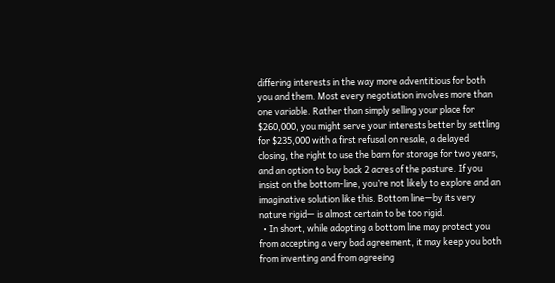differing interests in the way more adventitious for both you and them. Most every negotiation involves more than one variable. Rather than simply selling your place for $260,000, you might serve your interests better by settling for $235,000 with a first refusal on resale, a delayed closing, the right to use the barn for storage for two years, and an option to buy back 2 acres of the pasture. If you insist on the bottom-line, you’re not likely to explore and an imaginative solution like this. Bottom line—by its very nature rigid— is almost certain to be too rigid.
  • In short, while adopting a bottom line may protect you from accepting a very bad agreement, it may keep you both from inventing and from agreeing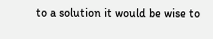to a solution it would be wise to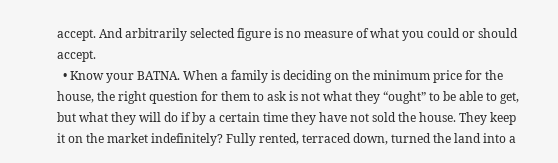accept. And arbitrarily selected figure is no measure of what you could or should accept.
  • Know your BATNA. When a family is deciding on the minimum price for the house, the right question for them to ask is not what they “ought” to be able to get, but what they will do if by a certain time they have not sold the house. They keep it on the market indefinitely? Fully rented, terraced down, turned the land into a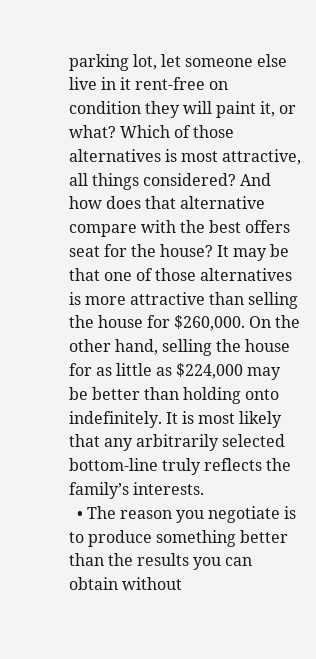parking lot, let someone else live in it rent-free on condition they will paint it, or what? Which of those alternatives is most attractive, all things considered? And how does that alternative compare with the best offers seat for the house? It may be that one of those alternatives is more attractive than selling the house for $260,000. On the other hand, selling the house for as little as $224,000 may be better than holding onto indefinitely. It is most likely that any arbitrarily selected bottom-line truly reflects the family’s interests.
  • The reason you negotiate is to produce something better than the results you can obtain without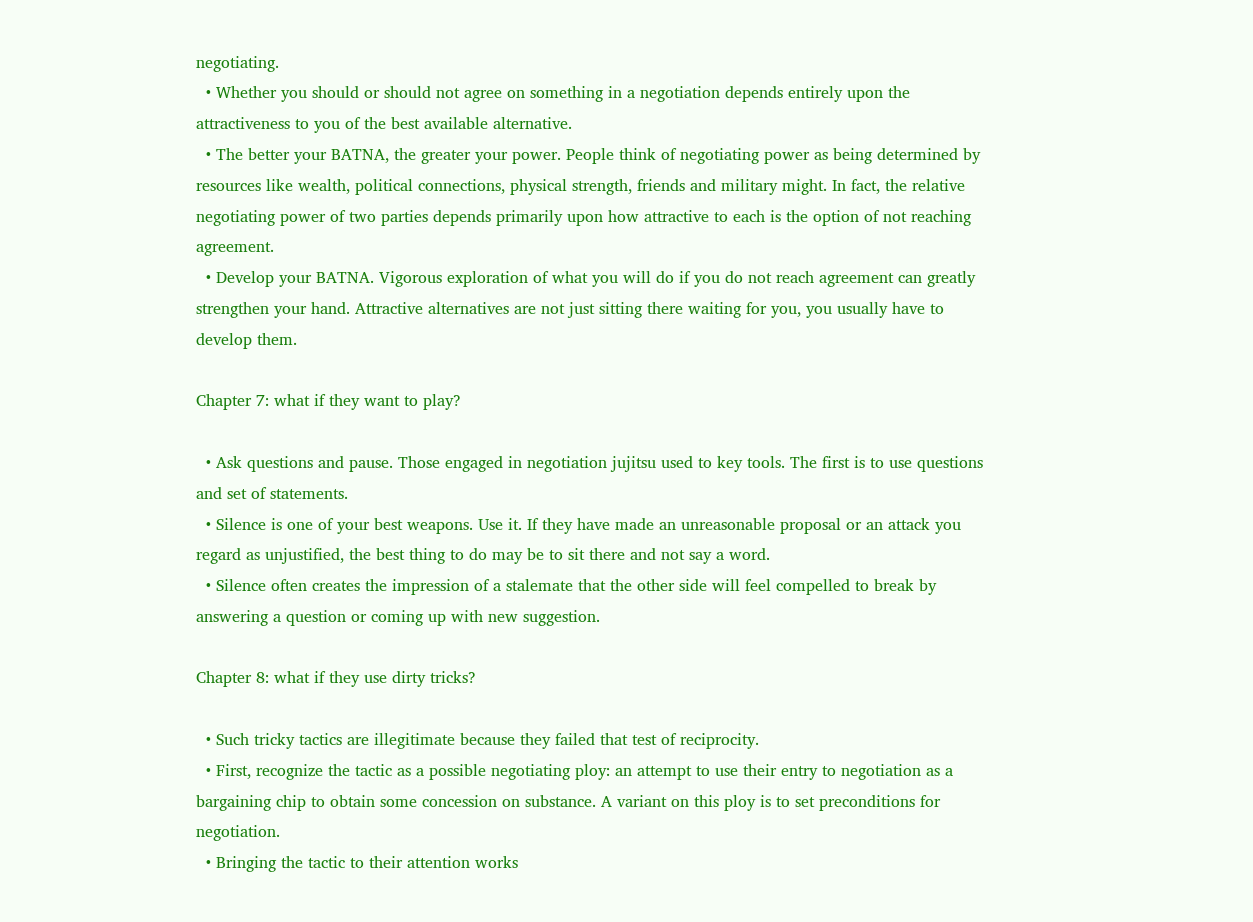negotiating.
  • Whether you should or should not agree on something in a negotiation depends entirely upon the attractiveness to you of the best available alternative.
  • The better your BATNA, the greater your power. People think of negotiating power as being determined by resources like wealth, political connections, physical strength, friends and military might. In fact, the relative negotiating power of two parties depends primarily upon how attractive to each is the option of not reaching agreement.
  • Develop your BATNA. Vigorous exploration of what you will do if you do not reach agreement can greatly strengthen your hand. Attractive alternatives are not just sitting there waiting for you, you usually have to develop them.

Chapter 7: what if they want to play?

  • Ask questions and pause. Those engaged in negotiation jujitsu used to key tools. The first is to use questions and set of statements.
  • Silence is one of your best weapons. Use it. If they have made an unreasonable proposal or an attack you regard as unjustified, the best thing to do may be to sit there and not say a word.
  • Silence often creates the impression of a stalemate that the other side will feel compelled to break by answering a question or coming up with new suggestion.

Chapter 8: what if they use dirty tricks?

  • Such tricky tactics are illegitimate because they failed that test of reciprocity.
  • First, recognize the tactic as a possible negotiating ploy: an attempt to use their entry to negotiation as a bargaining chip to obtain some concession on substance. A variant on this ploy is to set preconditions for negotiation.
  • Bringing the tactic to their attention works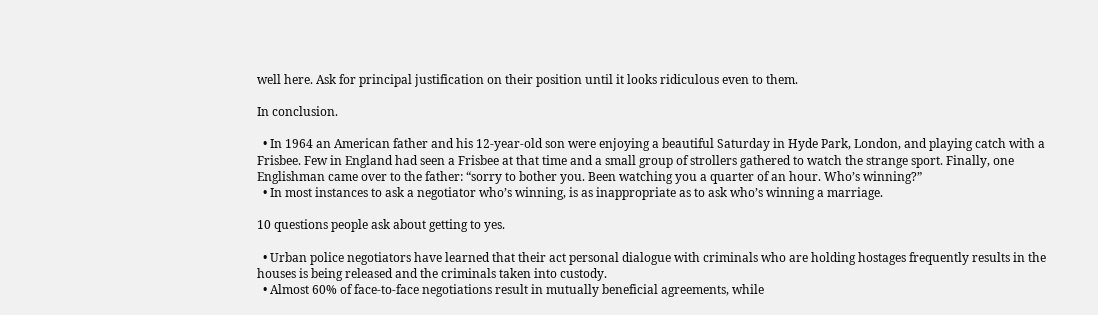well here. Ask for principal justification on their position until it looks ridiculous even to them.

In conclusion.

  • In 1964 an American father and his 12-year-old son were enjoying a beautiful Saturday in Hyde Park, London, and playing catch with a Frisbee. Few in England had seen a Frisbee at that time and a small group of strollers gathered to watch the strange sport. Finally, one Englishman came over to the father: “sorry to bother you. Been watching you a quarter of an hour. Who’s winning?”
  • In most instances to ask a negotiator who’s winning, is as inappropriate as to ask who’s winning a marriage.

10 questions people ask about getting to yes.

  • Urban police negotiators have learned that their act personal dialogue with criminals who are holding hostages frequently results in the houses is being released and the criminals taken into custody.
  • Almost 60% of face-to-face negotiations result in mutually beneficial agreements, while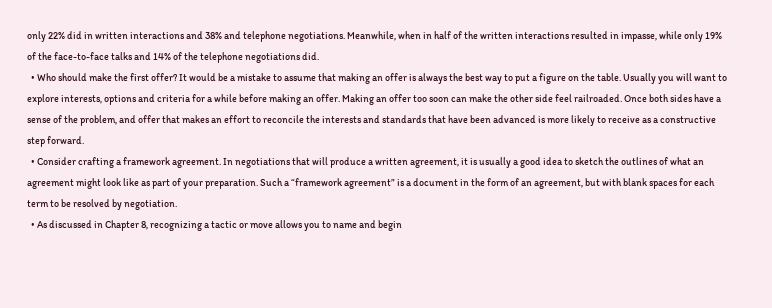only 22% did in written interactions and 38% and telephone negotiations. Meanwhile, when in half of the written interactions resulted in impasse, while only 19% of the face-to-face talks and 14% of the telephone negotiations did.
  • Who should make the first offer? It would be a mistake to assume that making an offer is always the best way to put a figure on the table. Usually you will want to explore interests, options and criteria for a while before making an offer. Making an offer too soon can make the other side feel railroaded. Once both sides have a sense of the problem, and offer that makes an effort to reconcile the interests and standards that have been advanced is more likely to receive as a constructive step forward.
  • Consider crafting a framework agreement. In negotiations that will produce a written agreement, it is usually a good idea to sketch the outlines of what an agreement might look like as part of your preparation. Such a “framework agreement” is a document in the form of an agreement, but with blank spaces for each term to be resolved by negotiation.
  • As discussed in Chapter 8, recognizing a tactic or move allows you to name and begin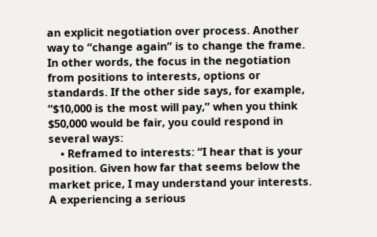an explicit negotiation over process. Another way to “change again” is to change the frame. In other words, the focus in the negotiation from positions to interests, options or standards. If the other side says, for example, “$10,000 is the most will pay,” when you think $50,000 would be fair, you could respond in several ways:
    • Reframed to interests: “I hear that is your position. Given how far that seems below the market price, I may understand your interests. A experiencing a serious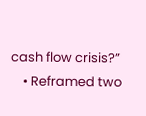cash flow crisis?”
    • Reframed two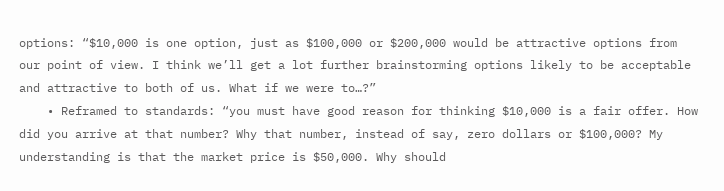options: “$10,000 is one option, just as $100,000 or $200,000 would be attractive options from our point of view. I think we’ll get a lot further brainstorming options likely to be acceptable and attractive to both of us. What if we were to…?”
    • Reframed to standards: “you must have good reason for thinking $10,000 is a fair offer. How did you arrive at that number? Why that number, instead of say, zero dollars or $100,000? My understanding is that the market price is $50,000. Why should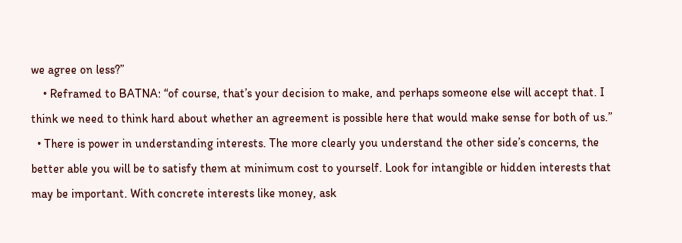we agree on less?”
    • Reframed to BATNA: “of course, that’s your decision to make, and perhaps someone else will accept that. I think we need to think hard about whether an agreement is possible here that would make sense for both of us.”
  • There is power in understanding interests. The more clearly you understand the other side’s concerns, the better able you will be to satisfy them at minimum cost to yourself. Look for intangible or hidden interests that may be important. With concrete interests like money, ask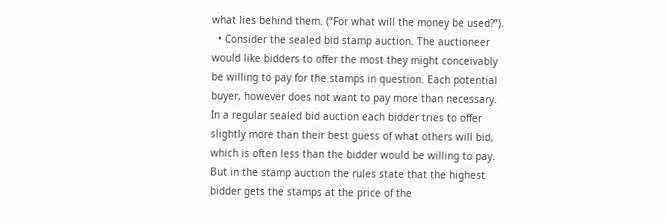what lies behind them. (“For what will the money be used?”).
  • Consider the sealed bid stamp auction. The auctioneer would like bidders to offer the most they might conceivably be willing to pay for the stamps in question. Each potential buyer, however does not want to pay more than necessary. In a regular sealed bid auction each bidder tries to offer slightly more than their best guess of what others will bid, which is often less than the bidder would be willing to pay. But in the stamp auction the rules state that the highest bidder gets the stamps at the price of the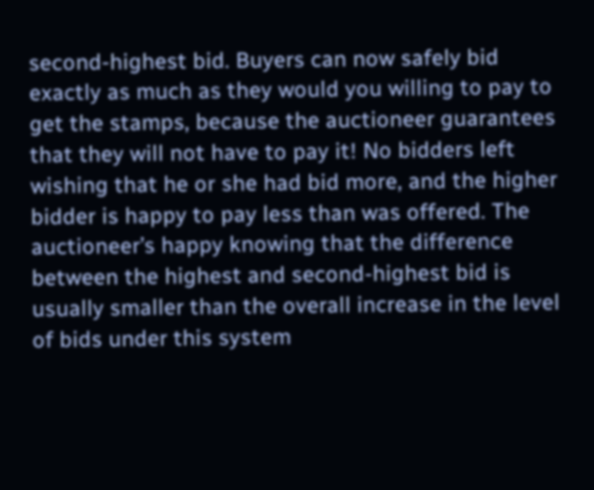second-highest bid. Buyers can now safely bid exactly as much as they would you willing to pay to get the stamps, because the auctioneer guarantees that they will not have to pay it! No bidders left wishing that he or she had bid more, and the higher bidder is happy to pay less than was offered. The auctioneer’s happy knowing that the difference between the highest and second-highest bid is usually smaller than the overall increase in the level of bids under this system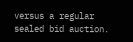versus a regular sealed bid auction.